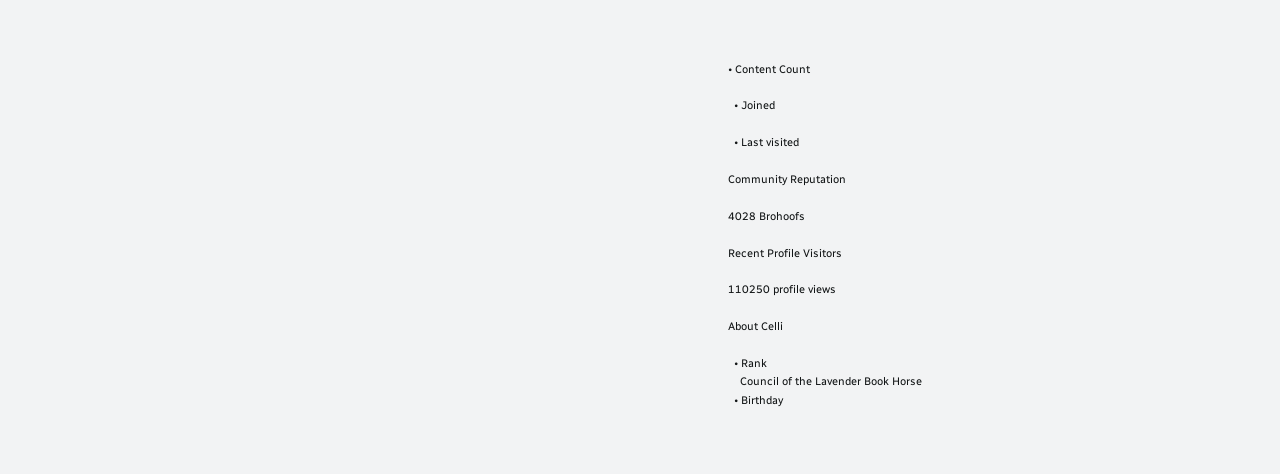• Content Count

  • Joined

  • Last visited

Community Reputation

4028 Brohoofs

Recent Profile Visitors

110250 profile views

About Celli

  • Rank
    Council of the Lavender Book Horse
  • Birthday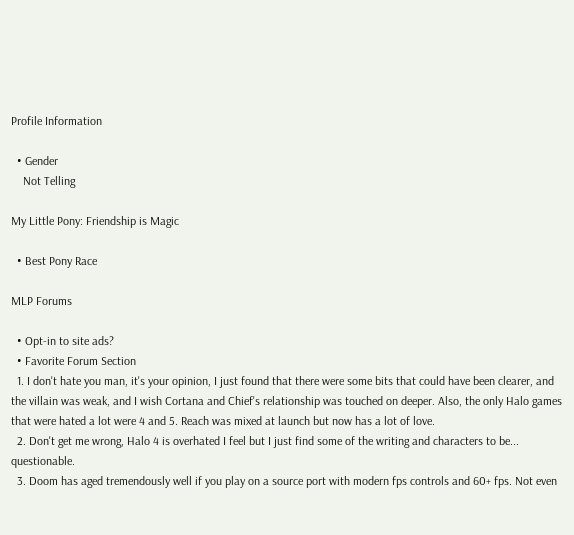Profile Information

  • Gender
    Not Telling

My Little Pony: Friendship is Magic

  • Best Pony Race

MLP Forums

  • Opt-in to site ads?
  • Favorite Forum Section
  1. I don't hate you man, it's your opinion, I just found that there were some bits that could have been clearer, and the villain was weak, and I wish Cortana and Chief's relationship was touched on deeper. Also, the only Halo games that were hated a lot were 4 and 5. Reach was mixed at launch but now has a lot of love.
  2. Don't get me wrong, Halo 4 is overhated I feel but I just find some of the writing and characters to be... questionable.
  3. Doom has aged tremendously well if you play on a source port with modern fps controls and 60+ fps. Not even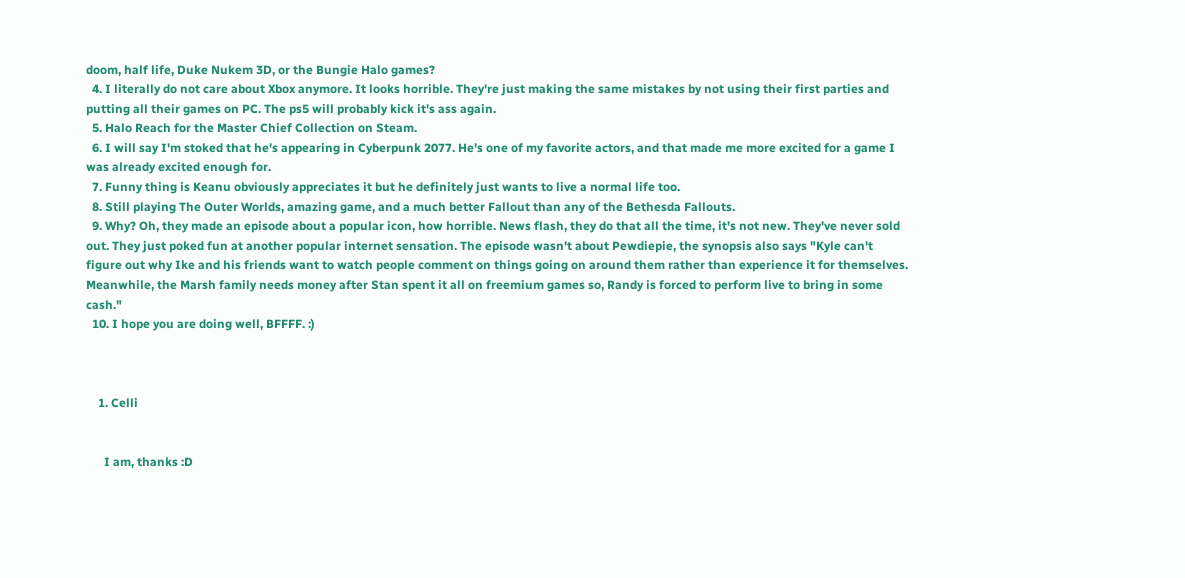doom, half life, Duke Nukem 3D, or the Bungie Halo games?
  4. I literally do not care about Xbox anymore. It looks horrible. They're just making the same mistakes by not using their first parties and putting all their games on PC. The ps5 will probably kick it's ass again.
  5. Halo Reach for the Master Chief Collection on Steam.
  6. I will say I'm stoked that he's appearing in Cyberpunk 2077. He's one of my favorite actors, and that made me more excited for a game I was already excited enough for.
  7. Funny thing is Keanu obviously appreciates it but he definitely just wants to live a normal life too.
  8. Still playing The Outer Worlds, amazing game, and a much better Fallout than any of the Bethesda Fallouts.
  9. Why? Oh, they made an episode about a popular icon, how horrible. News flash, they do that all the time, it's not new. They've never sold out. They just poked fun at another popular internet sensation. The episode wasn't about Pewdiepie, the synopsis also says "Kyle can't figure out why Ike and his friends want to watch people comment on things going on around them rather than experience it for themselves. Meanwhile, the Marsh family needs money after Stan spent it all on freemium games so, Randy is forced to perform live to bring in some cash."
  10. I hope you are doing well, BFFFF. :)



    1. Celli


      I am, thanks :D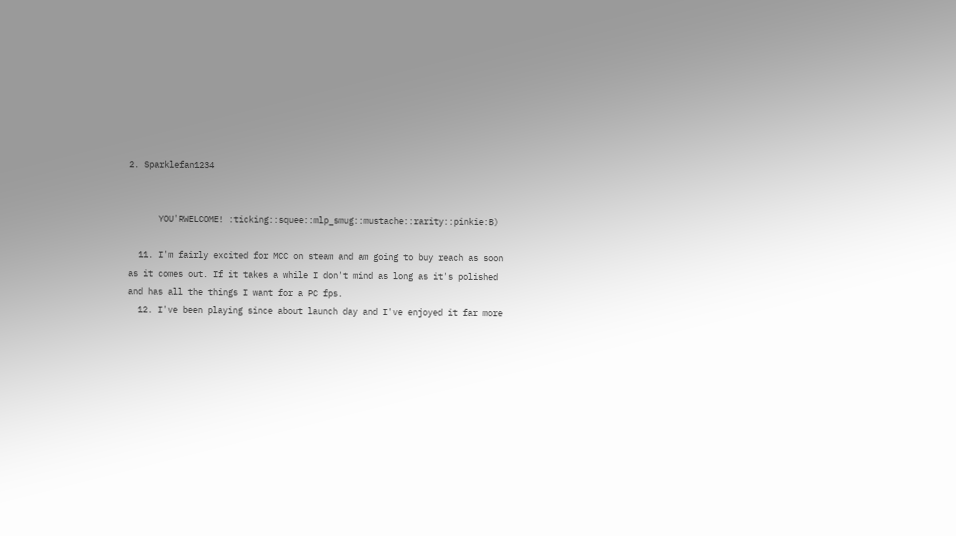2. Sparklefan1234


      YOU'RWELCOME! :ticking::squee::mlp_smug::mustache::rarity::pinkie:B)

  11. I'm fairly excited for MCC on steam and am going to buy reach as soon as it comes out. If it takes a while I don't mind as long as it's polished and has all the things I want for a PC fps.
  12. I've been playing since about launch day and I've enjoyed it far more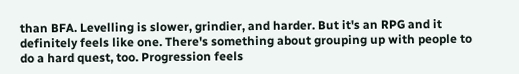than BFA. Levelling is slower, grindier, and harder. But it's an RPG and it definitely feels like one. There's something about grouping up with people to do a hard quest, too. Progression feels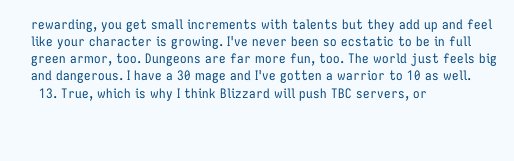rewarding, you get small increments with talents but they add up and feel like your character is growing. I've never been so ecstatic to be in full green armor, too. Dungeons are far more fun, too. The world just feels big and dangerous. I have a 30 mage and I've gotten a warrior to 10 as well.
  13. True, which is why I think Blizzard will push TBC servers, or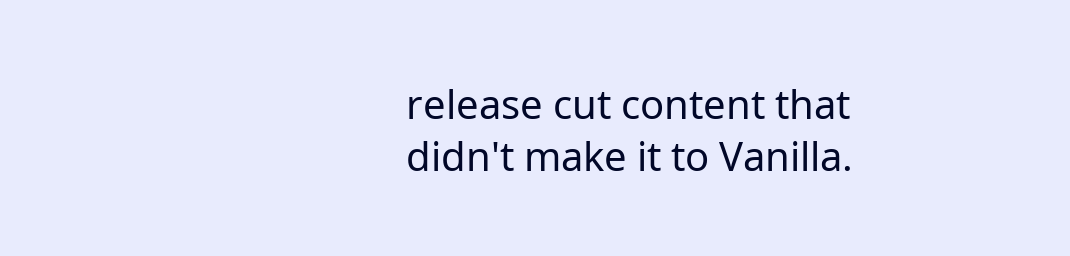release cut content that didn't make it to Vanilla.